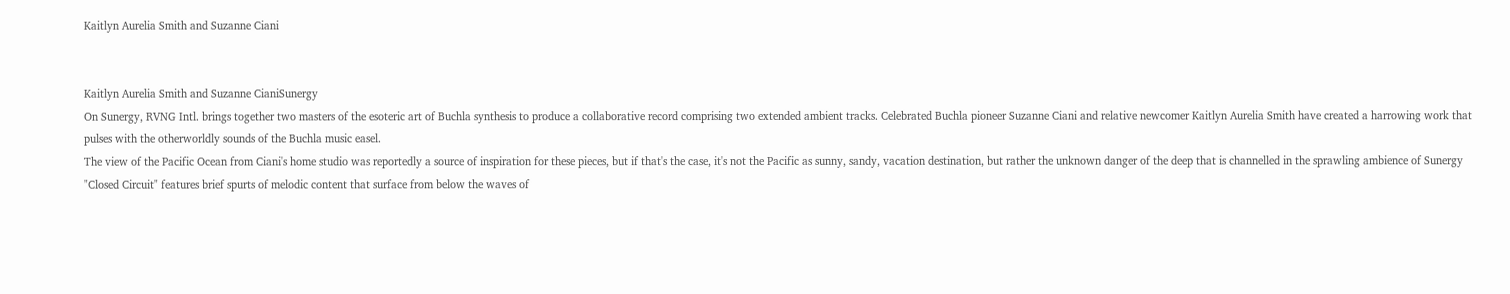Kaitlyn Aurelia Smith and Suzanne Ciani


Kaitlyn Aurelia Smith and Suzanne CianiSunergy
On Sunergy, RVNG Intl. brings together two masters of the esoteric art of Buchla synthesis to produce a collaborative record comprising two extended ambient tracks. Celebrated Buchla pioneer Suzanne Ciani and relative newcomer Kaitlyn Aurelia Smith have created a harrowing work that pulses with the otherworldly sounds of the Buchla music easel.
The view of the Pacific Ocean from Ciani's home studio was reportedly a source of inspiration for these pieces, but if that's the case, it's not the Pacific as sunny, sandy, vacation destination, but rather the unknown danger of the deep that is channelled in the sprawling ambience of Sunergy
"Closed Circuit" features brief spurts of melodic content that surface from below the waves of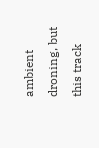ambient droning, but this track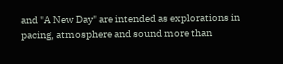and "A New Day" are intended as explorations in pacing, atmosphere and sound more than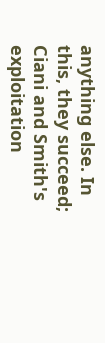anything else. In this, they succeed; Ciani and Smith's exploitation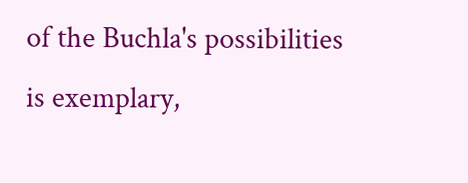of the Buchla's possibilities is exemplary,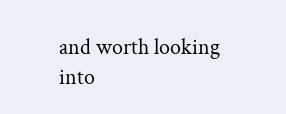and worth looking into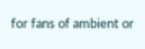for fans of ambient or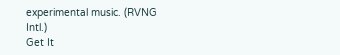experimental music. (RVNG Intl.)
Get It